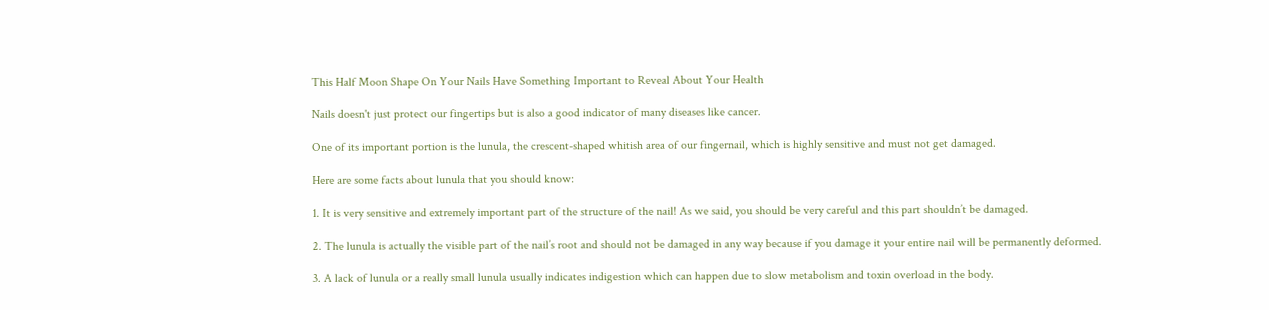This Half Moon Shape On Your Nails Have Something Important to Reveal About Your Health

Nails doesn't just protect our fingertips but is also a good indicator of many diseases like cancer.

One of its important portion is the lunula, the crescent-shaped whitish area of our fingernail, which is highly sensitive and must not get damaged.

Here are some facts about lunula that you should know:

1. It is very sensitive and extremely important part of the structure of the nail! As we said, you should be very careful and this part shouldn’t be damaged.

2. The lunula is actually the visible part of the nail’s root and should not be damaged in any way because if you damage it your entire nail will be permanently deformed.

3. A lack of lunula or a really small lunula usually indicates indigestion which can happen due to slow metabolism and toxin overload in the body.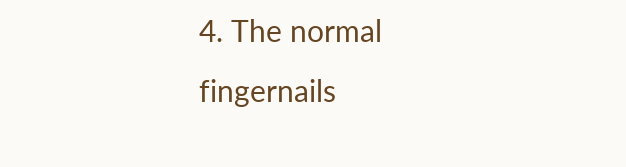4. The normal fingernails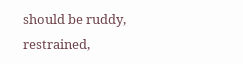should be ruddy, restrained,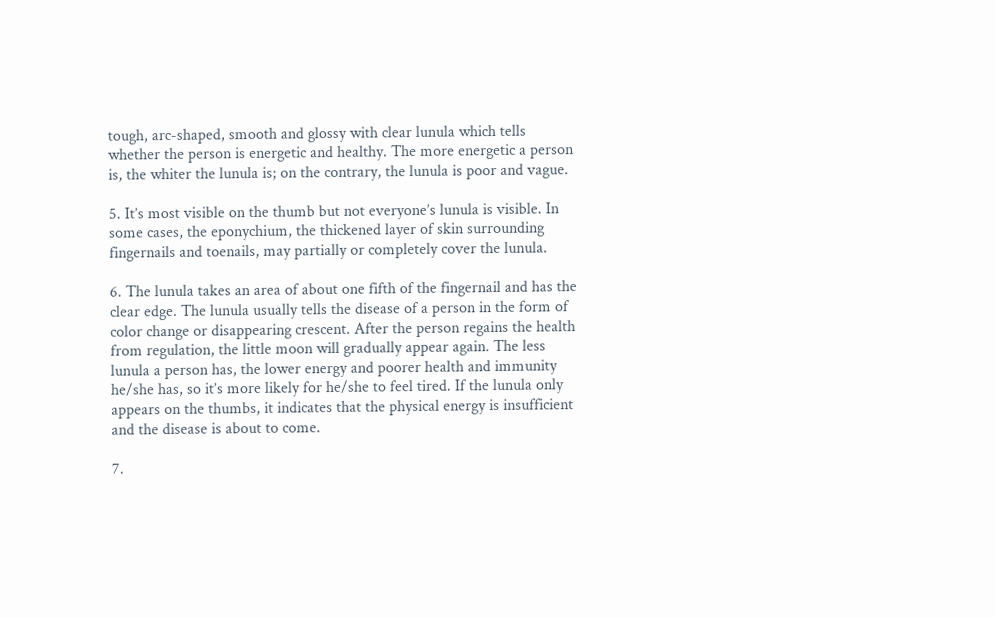tough, arc-shaped, smooth and glossy with clear lunula which tells whether the person is energetic and healthy. The more energetic a person is, the whiter the lunula is; on the contrary, the lunula is poor and vague.

5. It’s most visible on the thumb but not everyone’s lunula is visible. In some cases, the eponychium, the thickened layer of skin surrounding fingernails and toenails, may partially or completely cover the lunula.

6. The lunula takes an area of about one fifth of the fingernail and has the clear edge. The lunula usually tells the disease of a person in the form of color change or disappearing crescent. After the person regains the health from regulation, the little moon will gradually appear again. The less lunula a person has, the lower energy and poorer health and immunity he/she has, so it’s more likely for he/she to feel tired. If the lunula only appears on the thumbs, it indicates that the physical energy is insufficient and the disease is about to come.

7.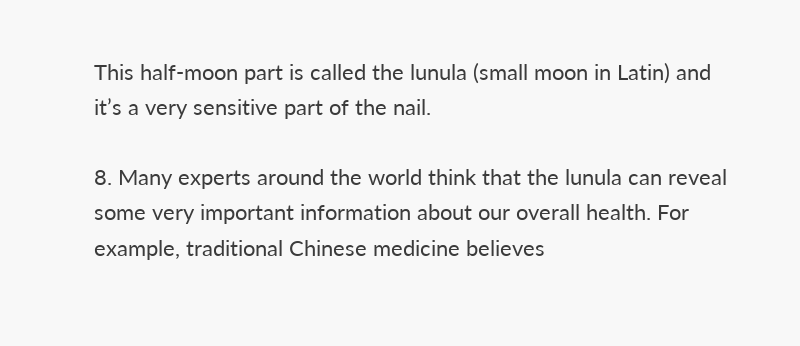This half-moon part is called the lunula (small moon in Latin) and it’s a very sensitive part of the nail.

8. Many experts around the world think that the lunula can reveal some very important information about our overall health. For example, traditional Chinese medicine believes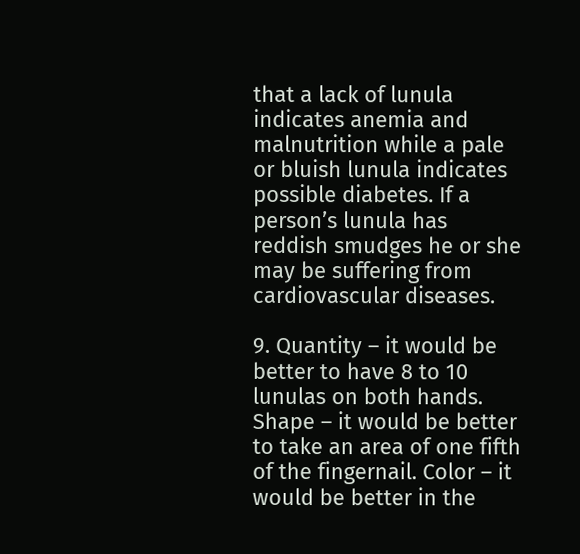that a lack of lunula indicates anemia and malnutrition while a pale or bluish lunula indicates possible diabetes. If a person’s lunula has reddish smudges he or she may be suffering from cardiovascular diseases.

9. Quantity – it would be better to have 8 to 10 lunulas on both hands. Shape – it would be better to take an area of one fifth of the fingernail. Color – it would be better in the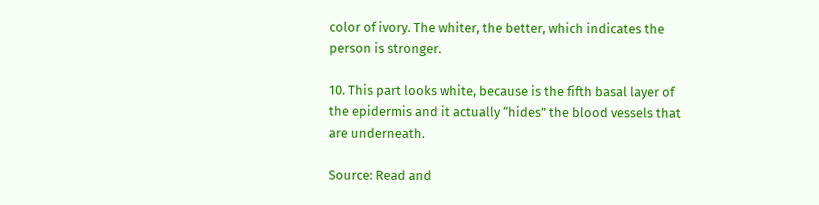color of ivory. The whiter, the better, which indicates the person is stronger.

10. This part looks white, because is the fifth basal layer of the epidermis and it actually “hides” the blood vessels that are underneath.

Source: Read and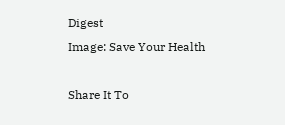Digest
Image: Save Your Health

Share It To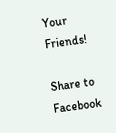Your Friends!

Share to Facebook